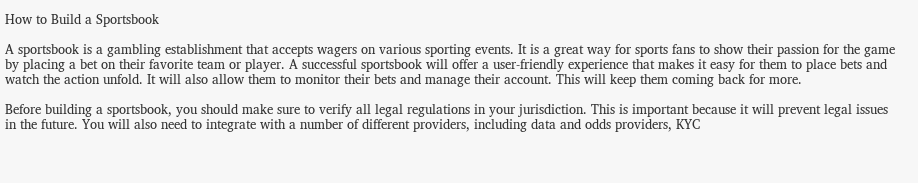How to Build a Sportsbook

A sportsbook is a gambling establishment that accepts wagers on various sporting events. It is a great way for sports fans to show their passion for the game by placing a bet on their favorite team or player. A successful sportsbook will offer a user-friendly experience that makes it easy for them to place bets and watch the action unfold. It will also allow them to monitor their bets and manage their account. This will keep them coming back for more.

Before building a sportsbook, you should make sure to verify all legal regulations in your jurisdiction. This is important because it will prevent legal issues in the future. You will also need to integrate with a number of different providers, including data and odds providers, KYC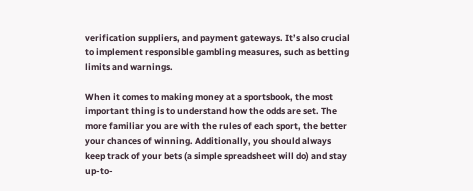verification suppliers, and payment gateways. It’s also crucial to implement responsible gambling measures, such as betting limits and warnings.

When it comes to making money at a sportsbook, the most important thing is to understand how the odds are set. The more familiar you are with the rules of each sport, the better your chances of winning. Additionally, you should always keep track of your bets (a simple spreadsheet will do) and stay up-to-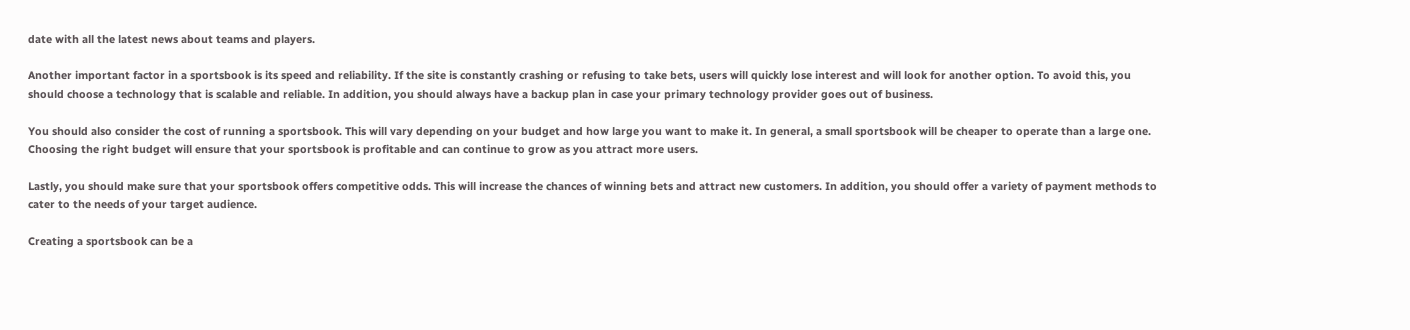date with all the latest news about teams and players.

Another important factor in a sportsbook is its speed and reliability. If the site is constantly crashing or refusing to take bets, users will quickly lose interest and will look for another option. To avoid this, you should choose a technology that is scalable and reliable. In addition, you should always have a backup plan in case your primary technology provider goes out of business.

You should also consider the cost of running a sportsbook. This will vary depending on your budget and how large you want to make it. In general, a small sportsbook will be cheaper to operate than a large one. Choosing the right budget will ensure that your sportsbook is profitable and can continue to grow as you attract more users.

Lastly, you should make sure that your sportsbook offers competitive odds. This will increase the chances of winning bets and attract new customers. In addition, you should offer a variety of payment methods to cater to the needs of your target audience.

Creating a sportsbook can be a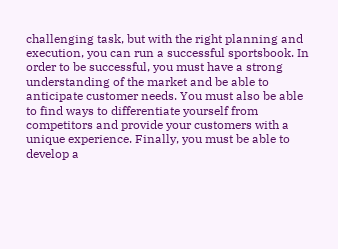challenging task, but with the right planning and execution, you can run a successful sportsbook. In order to be successful, you must have a strong understanding of the market and be able to anticipate customer needs. You must also be able to find ways to differentiate yourself from competitors and provide your customers with a unique experience. Finally, you must be able to develop a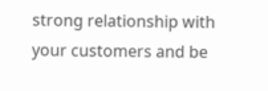strong relationship with your customers and be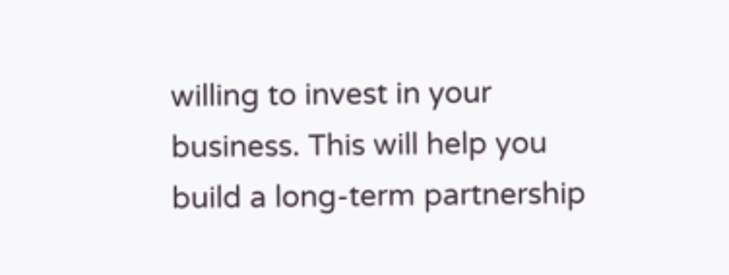willing to invest in your business. This will help you build a long-term partnership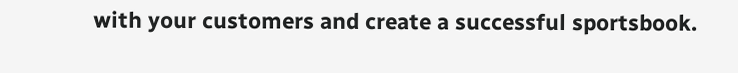with your customers and create a successful sportsbook.